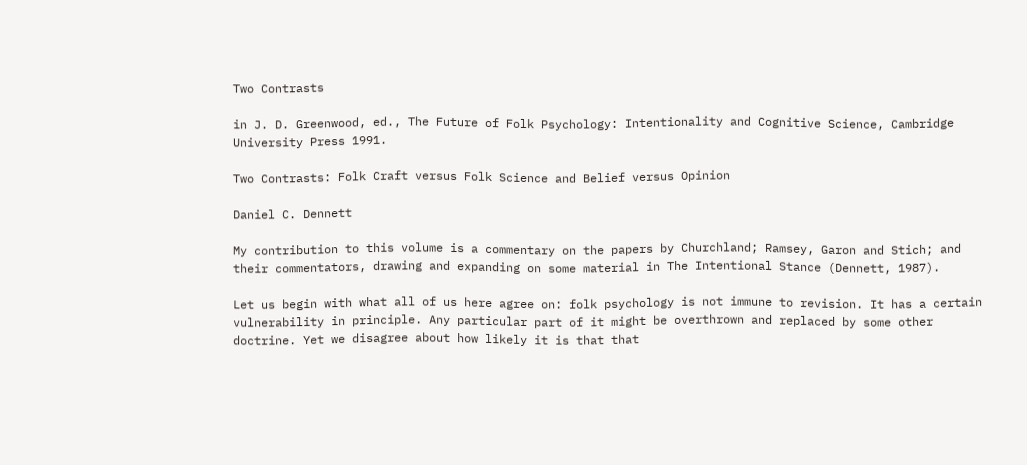Two Contrasts

in J. D. Greenwood, ed., The Future of Folk Psychology: Intentionality and Cognitive Science, Cambridge University Press 1991.

Two Contrasts: Folk Craft versus Folk Science and Belief versus Opinion

Daniel C. Dennett

My contribution to this volume is a commentary on the papers by Churchland; Ramsey, Garon and Stich; and their commentators, drawing and expanding on some material in The Intentional Stance (Dennett, 1987).

Let us begin with what all of us here agree on: folk psychology is not immune to revision. It has a certain vulnerability in principle. Any particular part of it might be overthrown and replaced by some other doctrine. Yet we disagree about how likely it is that that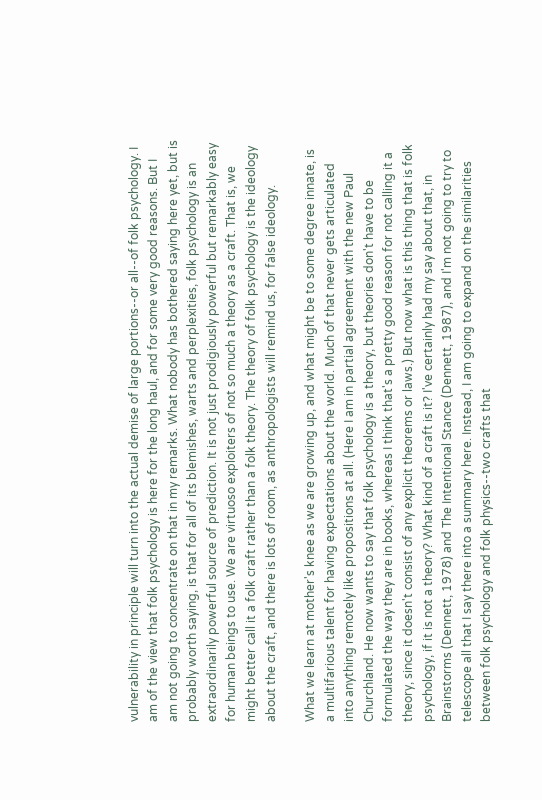vulnerability in principle will turn into the actual demise of large portions--or all--of folk psychology. I am of the view that folk psychology is here for the long haul, and for some very good reasons. But I am not going to concentrate on that in my remarks. What nobody has bothered saying here yet, but is probably worth saying, is that for all of its blemishes, warts and perplexities, folk psychology is an extraordinarily powerful source of prediction. It is not just prodigiously powerful but remarkably easy for human beings to use. We are virtuoso exploiters of not so much a theory as a craft. That is, we might better call it a folk craft rather than a folk theory. The theory of folk psychology is the ideology about the craft, and there is lots of room, as anthropologists will remind us, for false ideology.

What we learn at mother's knee as we are growing up, and what might be to some degree innate, is a multifarious talent for having expectations about the world. Much of that never gets articulated into anything remotely like propositions at all. (Here I am in partial agreement with the new Paul Churchland. He now wants to say that folk psychology is a theory, but theories don't have to be formulated the way they are in books, whereas I think that's a pretty good reason for not calling it a theory, since it doesn't consist of any explicit theorems or laws.) But now what is this thing that is folk psychology, if it is not a theory? What kind of a craft is it? I've certainly had my say about that, in Brainstorms (Dennett, 1978) and The Intentional Stance (Dennett, 1987), and I'm not going to try to telescope all that I say there into a summary here. Instead, I am going to expand on the similarities between folk psychology and folk physics--two crafts that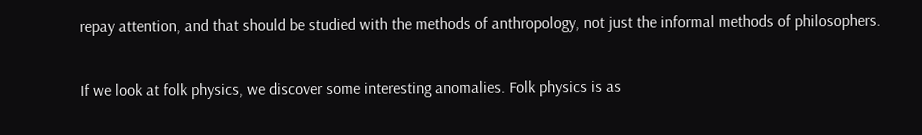repay attention, and that should be studied with the methods of anthropology, not just the informal methods of philosophers.

If we look at folk physics, we discover some interesting anomalies. Folk physics is as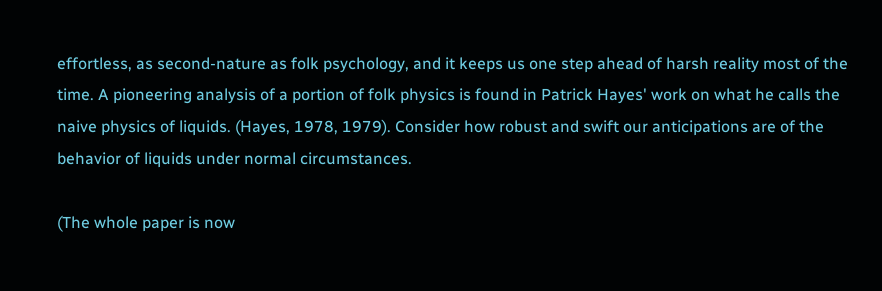effortless, as second-nature as folk psychology, and it keeps us one step ahead of harsh reality most of the time. A pioneering analysis of a portion of folk physics is found in Patrick Hayes' work on what he calls the naive physics of liquids. (Hayes, 1978, 1979). Consider how robust and swift our anticipations are of the behavior of liquids under normal circumstances.

(The whole paper is now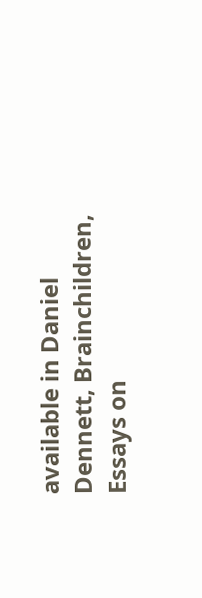available in Daniel Dennett, Brainchildren, Essays on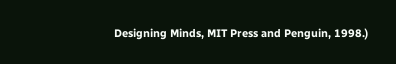Designing Minds, MIT Press and Penguin, 1998.)